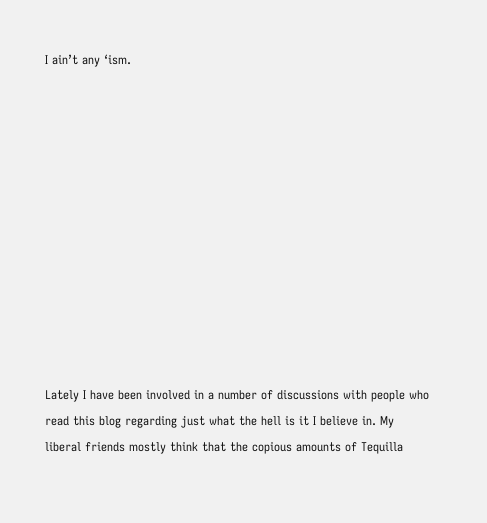I ain’t any ‘ism.












Lately I have been involved in a number of discussions with people who read this blog regarding just what the hell is it I believe in. My liberal friends mostly think that the copious amounts of Tequilla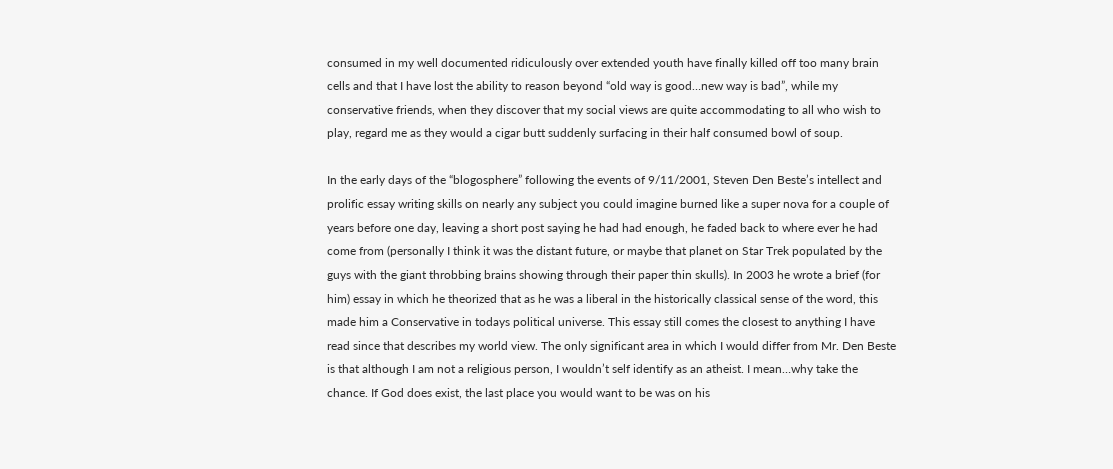consumed in my well documented ridiculously over extended youth have finally killed off too many brain cells and that I have lost the ability to reason beyond “old way is good…new way is bad”, while my conservative friends, when they discover that my social views are quite accommodating to all who wish to play, regard me as they would a cigar butt suddenly surfacing in their half consumed bowl of soup.

In the early days of the “blogosphere” following the events of 9/11/2001, Steven Den Beste’s intellect and prolific essay writing skills on nearly any subject you could imagine burned like a super nova for a couple of years before one day, leaving a short post saying he had had enough, he faded back to where ever he had come from (personally I think it was the distant future, or maybe that planet on Star Trek populated by the guys with the giant throbbing brains showing through their paper thin skulls). In 2003 he wrote a brief (for him) essay in which he theorized that as he was a liberal in the historically classical sense of the word, this made him a Conservative in todays political universe. This essay still comes the closest to anything I have read since that describes my world view. The only significant area in which I would differ from Mr. Den Beste is that although I am not a religious person, I wouldn’t self identify as an atheist. I mean…why take the chance. If God does exist, the last place you would want to be was on his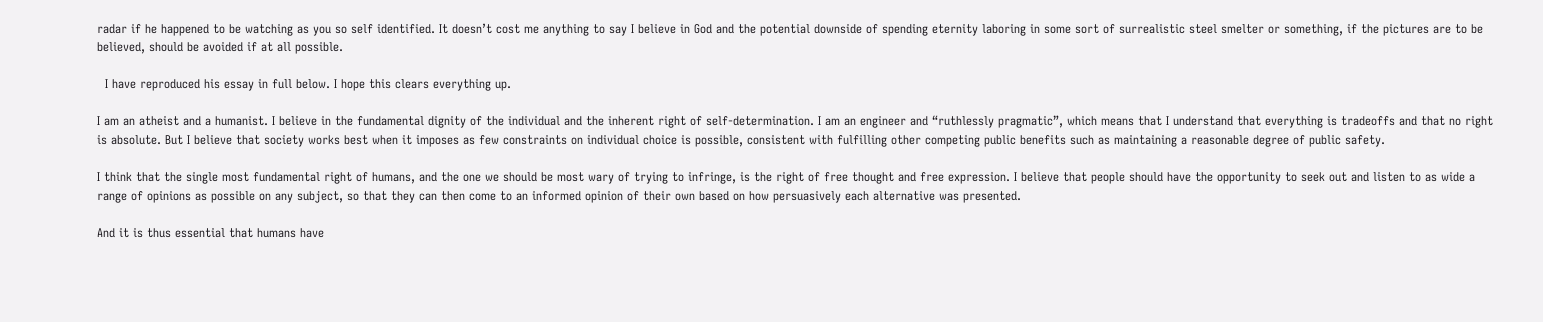radar if he happened to be watching as you so self identified. It doesn’t cost me anything to say I believe in God and the potential downside of spending eternity laboring in some sort of surrealistic steel smelter or something, if the pictures are to be believed, should be avoided if at all possible.

  I have reproduced his essay in full below. I hope this clears everything up.

I am an atheist and a humanist. I believe in the fundamental dignity of the individual and the inherent right of self-determination. I am an engineer and “ruthlessly pragmatic”, which means that I understand that everything is tradeoffs and that no right is absolute. But I believe that society works best when it imposes as few constraints on individual choice is possible, consistent with fulfilling other competing public benefits such as maintaining a reasonable degree of public safety.

I think that the single most fundamental right of humans, and the one we should be most wary of trying to infringe, is the right of free thought and free expression. I believe that people should have the opportunity to seek out and listen to as wide a range of opinions as possible on any subject, so that they can then come to an informed opinion of their own based on how persuasively each alternative was presented.

And it is thus essential that humans have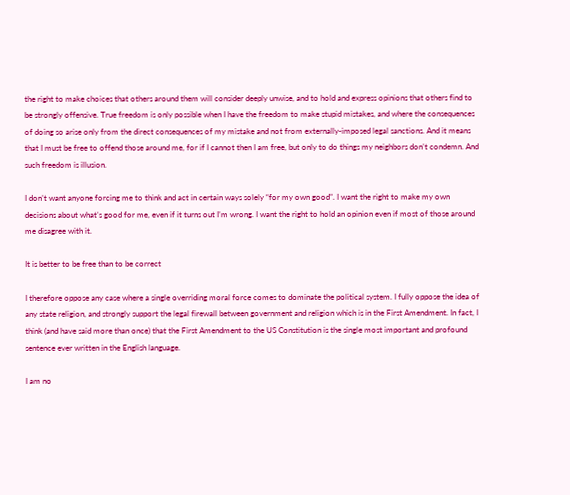the right to make choices that others around them will consider deeply unwise, and to hold and express opinions that others find to be strongly offensive. True freedom is only possible when I have the freedom to make stupid mistakes, and where the consequences of doing so arise only from the direct consequences of my mistake and not from externally-imposed legal sanctions. And it means that I must be free to offend those around me, for if I cannot then I am free, but only to do things my neighbors don’t condemn. And such freedom is illusion.

I don’t want anyone forcing me to think and act in certain ways solely “for my own good”. I want the right to make my own decisions about what’s good for me, even if it turns out I’m wrong. I want the right to hold an opinion even if most of those around me disagree with it.

It is better to be free than to be correct

I therefore oppose any case where a single overriding moral force comes to dominate the political system. I fully oppose the idea of any state religion, and strongly support the legal firewall between government and religion which is in the First Amendment. In fact, I think (and have said more than once) that the First Amendment to the US Constitution is the single most important and profound sentence ever written in the English language.

I am no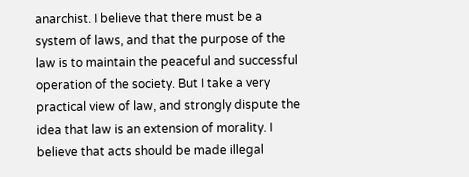anarchist. I believe that there must be a system of laws, and that the purpose of the law is to maintain the peaceful and successful operation of the society. But I take a very practical view of law, and strongly dispute the idea that law is an extension of morality. I believe that acts should be made illegal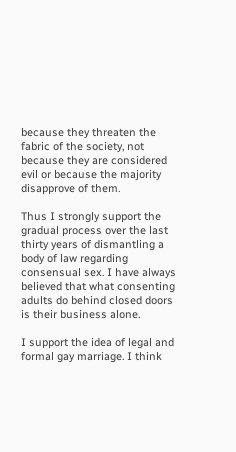because they threaten the fabric of the society, not because they are considered evil or because the majority disapprove of them.

Thus I strongly support the gradual process over the last thirty years of dismantling a body of law regarding consensual sex. I have always believed that what consenting adults do behind closed doors is their business alone.

I support the idea of legal and formal gay marriage. I think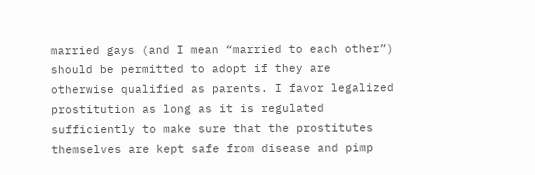married gays (and I mean “married to each other”) should be permitted to adopt if they are otherwise qualified as parents. I favor legalized prostitution as long as it is regulated sufficiently to make sure that the prostitutes themselves are kept safe from disease and pimp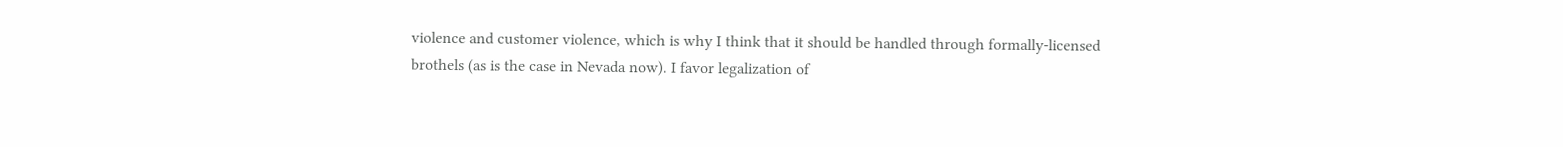violence and customer violence, which is why I think that it should be handled through formally-licensed brothels (as is the case in Nevada now). I favor legalization of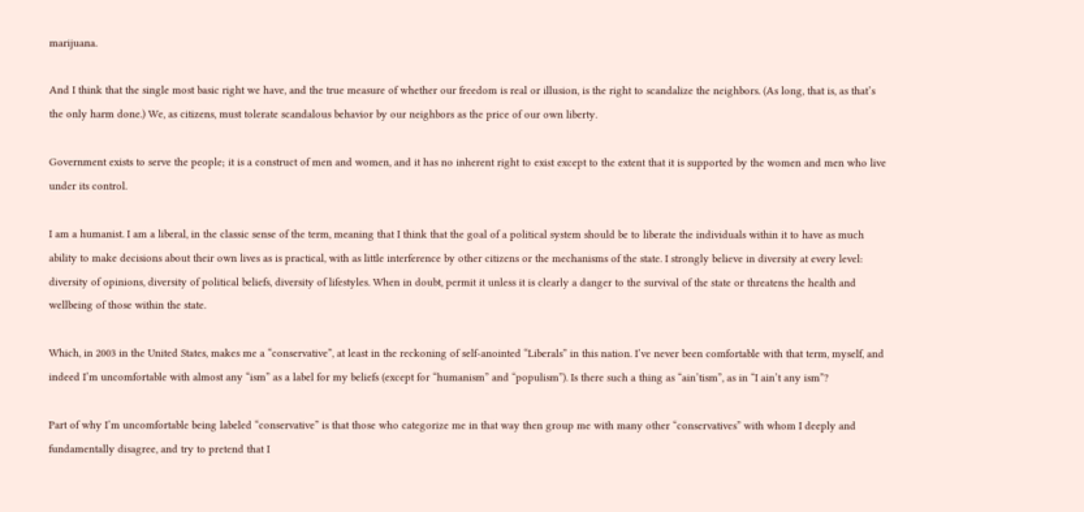marijuana.

And I think that the single most basic right we have, and the true measure of whether our freedom is real or illusion, is the right to scandalize the neighbors. (As long, that is, as that’s the only harm done.) We, as citizens, must tolerate scandalous behavior by our neighbors as the price of our own liberty.

Government exists to serve the people; it is a construct of men and women, and it has no inherent right to exist except to the extent that it is supported by the women and men who live under its control.

I am a humanist. I am a liberal, in the classic sense of the term, meaning that I think that the goal of a political system should be to liberate the individuals within it to have as much ability to make decisions about their own lives as is practical, with as little interference by other citizens or the mechanisms of the state. I strongly believe in diversity at every level: diversity of opinions, diversity of political beliefs, diversity of lifestyles. When in doubt, permit it unless it is clearly a danger to the survival of the state or threatens the health and wellbeing of those within the state.

Which, in 2003 in the United States, makes me a “conservative”, at least in the reckoning of self-anointed “Liberals” in this nation. I’ve never been comfortable with that term, myself, and indeed I’m uncomfortable with almost any “ism” as a label for my beliefs (except for “humanism” and “populism”). Is there such a thing as “ain’tism”, as in “I ain’t any ism”?

Part of why I’m uncomfortable being labeled “conservative” is that those who categorize me in that way then group me with many other “conservatives” with whom I deeply and fundamentally disagree, and try to pretend that I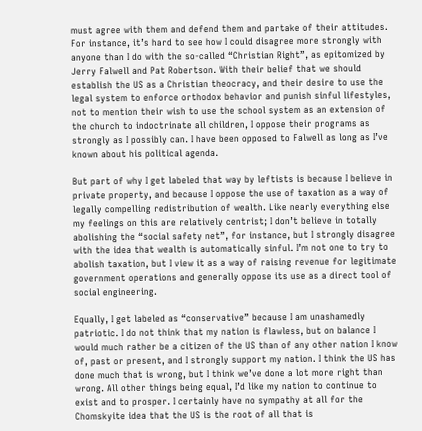must agree with them and defend them and partake of their attitudes. For instance, it’s hard to see how I could disagree more strongly with anyone than I do with the so-called “Christian Right”, as epitomized by Jerry Falwell and Pat Robertson. With their belief that we should establish the US as a Christian theocracy, and their desire to use the legal system to enforce orthodox behavior and punish sinful lifestyles, not to mention their wish to use the school system as an extension of the church to indoctrinate all children, I oppose their programs as strongly as I possibly can. I have been opposed to Falwell as long as I’ve known about his political agenda.

But part of why I get labeled that way by leftists is because I believe in private property, and because I oppose the use of taxation as a way of legally compelling redistribution of wealth. Like nearly everything else my feelings on this are relatively centrist; I don’t believe in totally abolishing the “social safety net”, for instance, but I strongly disagree with the idea that wealth is automatically sinful. I’m not one to try to abolish taxation, but I view it as a way of raising revenue for legitimate government operations and generally oppose its use as a direct tool of social engineering.

Equally, I get labeled as “conservative” because I am unashamedly patriotic. I do not think that my nation is flawless, but on balance I would much rather be a citizen of the US than of any other nation I know of, past or present, and I strongly support my nation. I think the US has done much that is wrong, but I think we’ve done a lot more right than wrong. All other things being equal, I’d like my nation to continue to exist and to prosper. I certainly have no sympathy at all for the Chomskyite idea that the US is the root of all that is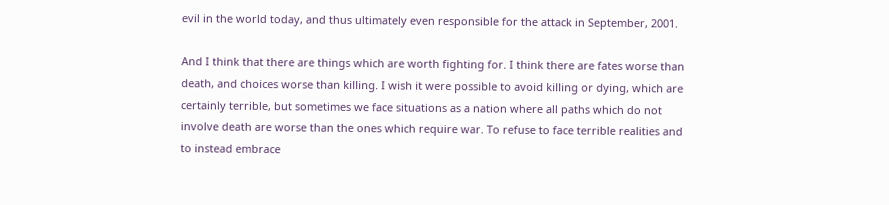evil in the world today, and thus ultimately even responsible for the attack in September, 2001.

And I think that there are things which are worth fighting for. I think there are fates worse than death, and choices worse than killing. I wish it were possible to avoid killing or dying, which are certainly terrible, but sometimes we face situations as a nation where all paths which do not involve death are worse than the ones which require war. To refuse to face terrible realities and to instead embrace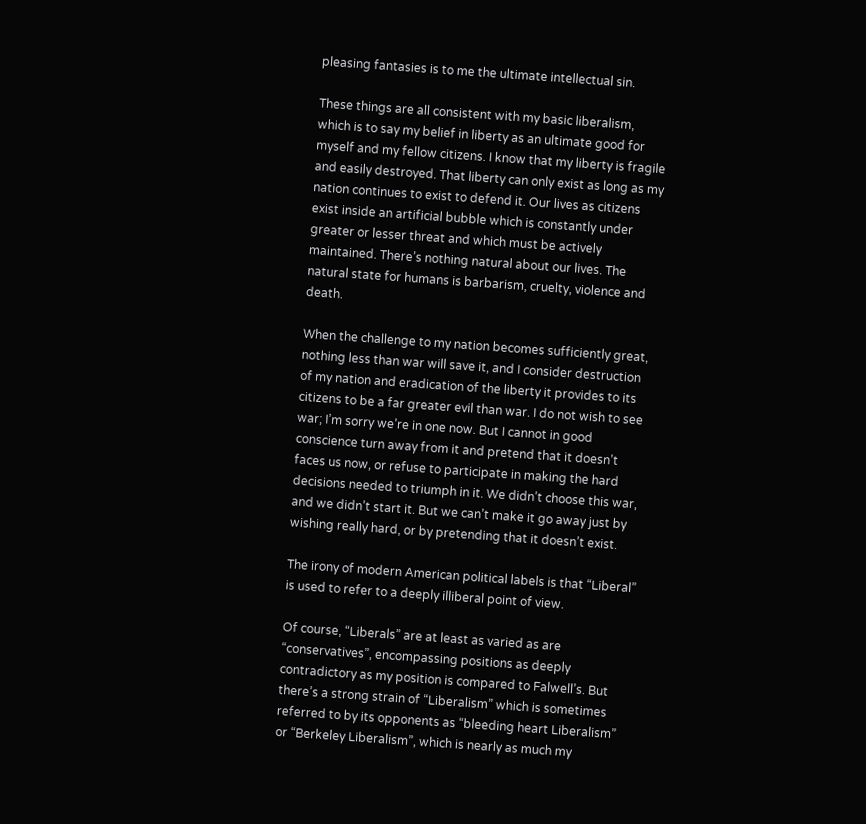pleasing fantasies is to me the ultimate intellectual sin.

These things are all consistent with my basic liberalism, which is to say my belief in liberty as an ultimate good for myself and my fellow citizens. I know that my liberty is fragile and easily destroyed. That liberty can only exist as long as my nation continues to exist to defend it. Our lives as citizens exist inside an artificial bubble which is constantly under greater or lesser threat and which must be actively maintained. There’s nothing natural about our lives. The natural state for humans is barbarism, cruelty, violence and death.

When the challenge to my nation becomes sufficiently great, nothing less than war will save it, and I consider destruction of my nation and eradication of the liberty it provides to its citizens to be a far greater evil than war. I do not wish to see war; I’m sorry we’re in one now. But I cannot in good conscience turn away from it and pretend that it doesn’t faces us now, or refuse to participate in making the hard decisions needed to triumph in it. We didn’t choose this war, and we didn’t start it. But we can’t make it go away just by wishing really hard, or by pretending that it doesn’t exist.

The irony of modern American political labels is that “Liberal” is used to refer to a deeply illiberal point of view.

Of course, “Liberals” are at least as varied as are “conservatives”, encompassing positions as deeply contradictory as my position is compared to Falwell’s. But there’s a strong strain of “Liberalism” which is sometimes referred to by its opponents as “bleeding heart Liberalism” or “Berkeley Liberalism”, which is nearly as much my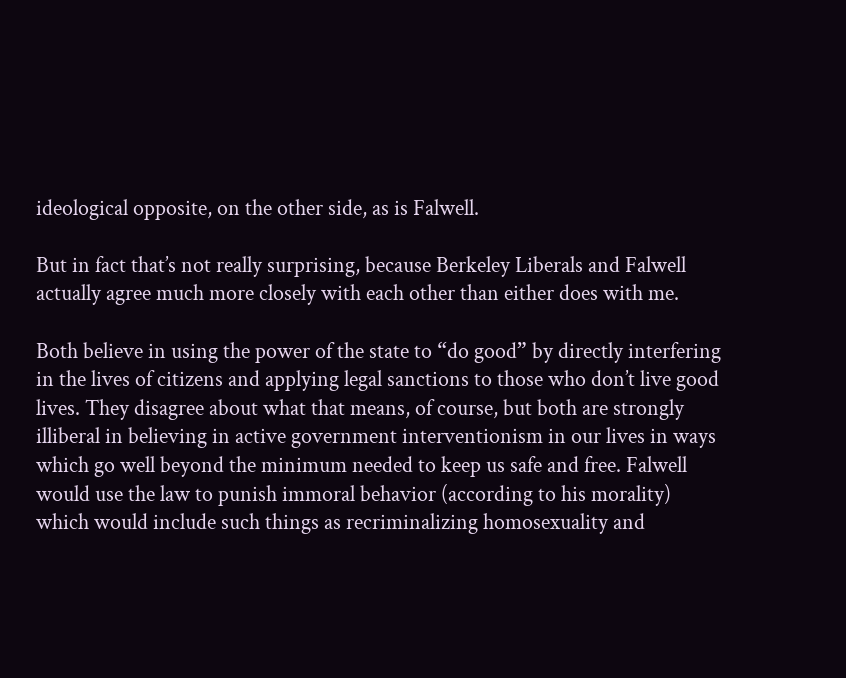ideological opposite, on the other side, as is Falwell.

But in fact that’s not really surprising, because Berkeley Liberals and Falwell actually agree much more closely with each other than either does with me.

Both believe in using the power of the state to “do good” by directly interfering in the lives of citizens and applying legal sanctions to those who don’t live good lives. They disagree about what that means, of course, but both are strongly illiberal in believing in active government interventionism in our lives in ways which go well beyond the minimum needed to keep us safe and free. Falwell would use the law to punish immoral behavior (according to his morality) which would include such things as recriminalizing homosexuality and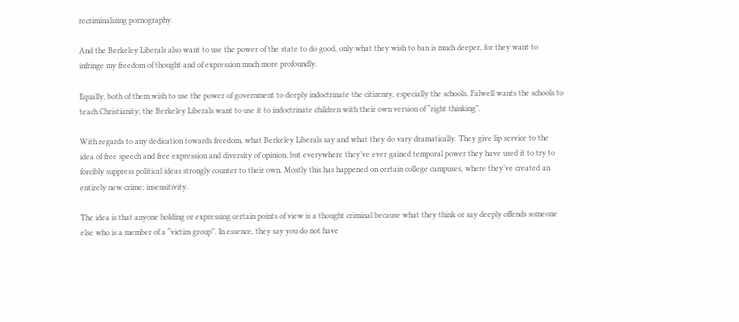recriminalizing pornography.

And the Berkeley Liberals also want to use the power of the state to do good, only what they wish to ban is much deeper, for they want to infringe my freedom of thought and of expression much more profoundly.

Equally, both of them wish to use the power of government to deeply indoctrinate the citizenry, especially the schools. Falwell wants the schools to teach Christianity; the Berkeley Liberals want to use it to indoctrinate children with their own version of “right thinking”.

With regards to any dedication towards freedom, what Berkeley Liberals say and what they do vary dramatically. They give lip service to the idea of free speech and free expression and diversity of opinion, but everywhere they’ve ever gained temporal power they have used it to try to forcibly suppress political ideas strongly counter to their own. Mostly this has happened on certain college campuses, where they’ve created an entirely new crime: insensitivity.

The idea is that anyone holding or expressing certain points of view is a thought criminal because what they think or say deeply offends someone else who is a member of a “victim group”. In essence, they say you do not have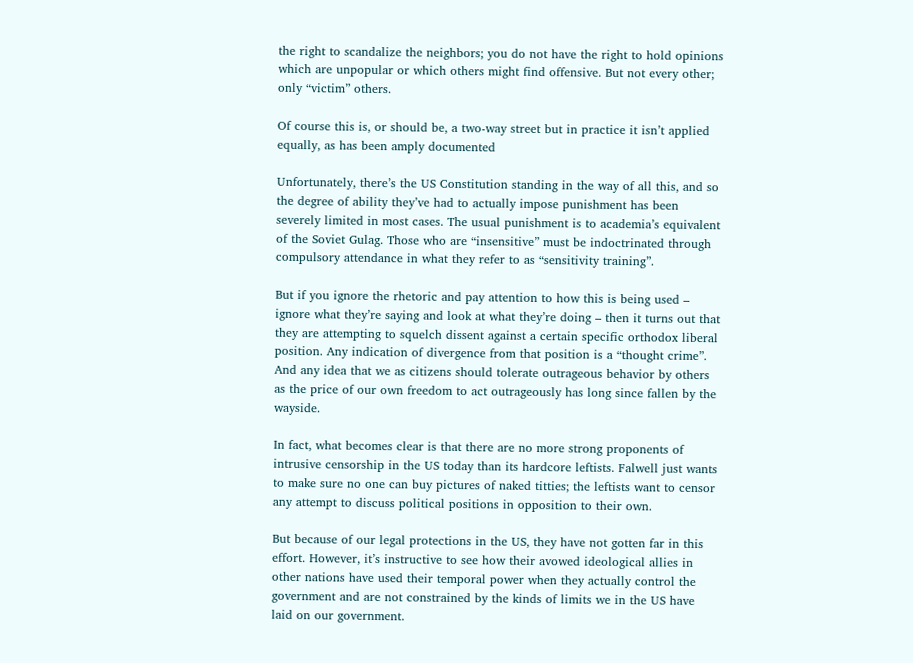the right to scandalize the neighbors; you do not have the right to hold opinions which are unpopular or which others might find offensive. But not every other; only “victim” others.

Of course this is, or should be, a two-way street but in practice it isn’t applied equally, as has been amply documented

Unfortunately, there’s the US Constitution standing in the way of all this, and so the degree of ability they’ve had to actually impose punishment has been severely limited in most cases. The usual punishment is to academia’s equivalent of the Soviet Gulag. Those who are “insensitive” must be indoctrinated through compulsory attendance in what they refer to as “sensitivity training”.

But if you ignore the rhetoric and pay attention to how this is being used – ignore what they’re saying and look at what they’re doing – then it turns out that they are attempting to squelch dissent against a certain specific orthodox liberal position. Any indication of divergence from that position is a “thought crime”. And any idea that we as citizens should tolerate outrageous behavior by others as the price of our own freedom to act outrageously has long since fallen by the wayside.

In fact, what becomes clear is that there are no more strong proponents of intrusive censorship in the US today than its hardcore leftists. Falwell just wants to make sure no one can buy pictures of naked titties; the leftists want to censor any attempt to discuss political positions in opposition to their own.

But because of our legal protections in the US, they have not gotten far in this effort. However, it’s instructive to see how their avowed ideological allies in other nations have used their temporal power when they actually control the government and are not constrained by the kinds of limits we in the US have laid on our government.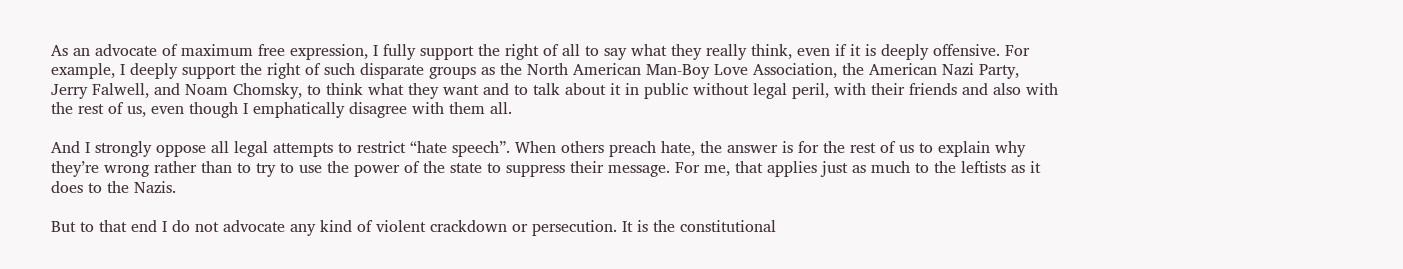As an advocate of maximum free expression, I fully support the right of all to say what they really think, even if it is deeply offensive. For example, I deeply support the right of such disparate groups as the North American Man-Boy Love Association, the American Nazi Party, Jerry Falwell, and Noam Chomsky, to think what they want and to talk about it in public without legal peril, with their friends and also with the rest of us, even though I emphatically disagree with them all.

And I strongly oppose all legal attempts to restrict “hate speech”. When others preach hate, the answer is for the rest of us to explain why they’re wrong rather than to try to use the power of the state to suppress their message. For me, that applies just as much to the leftists as it does to the Nazis.

But to that end I do not advocate any kind of violent crackdown or persecution. It is the constitutional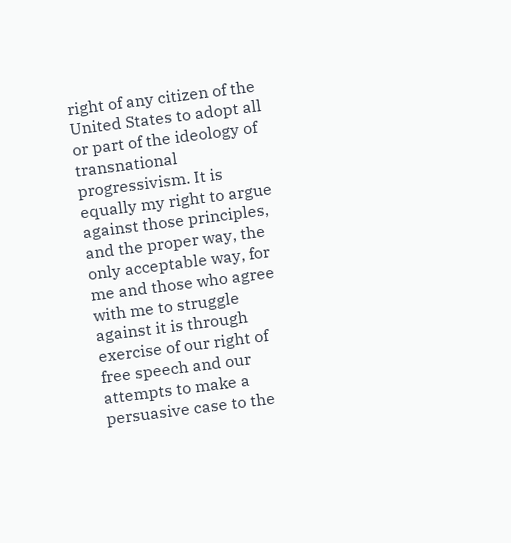right of any citizen of the United States to adopt all or part of the ideology of transnational progressivism. It is equally my right to argue against those principles, and the proper way, the only acceptable way, for me and those who agree with me to struggle against it is through exercise of our right of free speech and our attempts to make a persuasive case to the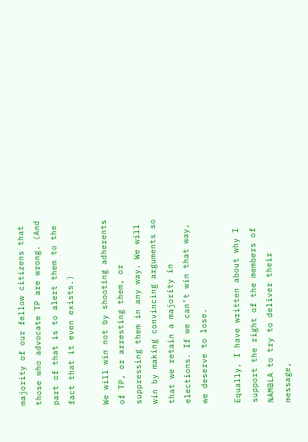majority of our fellow citizens that those who advocate TP are wrong. (And part of that is to alert them to the fact that it even exists.)

We will win not by shooting adherents of TP, or arresting them, or suppressing them in any way. We will win by making convincing arguments so that we retain a majority in elections. If we can’t win that way, we deserve to lose.

Equally, I have written about why I support the right of the members of NAMBLA to try to deliver their message,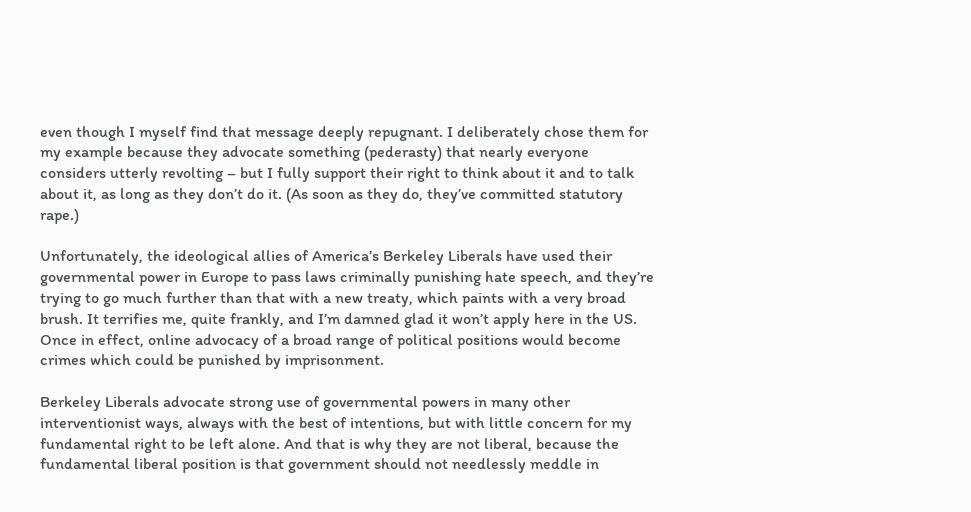even though I myself find that message deeply repugnant. I deliberately chose them for my example because they advocate something (pederasty) that nearly everyone considers utterly revolting – but I fully support their right to think about it and to talk about it, as long as they don’t do it. (As soon as they do, they’ve committed statutory rape.)

Unfortunately, the ideological allies of America’s Berkeley Liberals have used their governmental power in Europe to pass laws criminally punishing hate speech, and they’re trying to go much further than that with a new treaty, which paints with a very broad brush. It terrifies me, quite frankly, and I’m damned glad it won’t apply here in the US. Once in effect, online advocacy of a broad range of political positions would become crimes which could be punished by imprisonment.

Berkeley Liberals advocate strong use of governmental powers in many other interventionist ways, always with the best of intentions, but with little concern for my fundamental right to be left alone. And that is why they are not liberal, because the fundamental liberal position is that government should not needlessly meddle in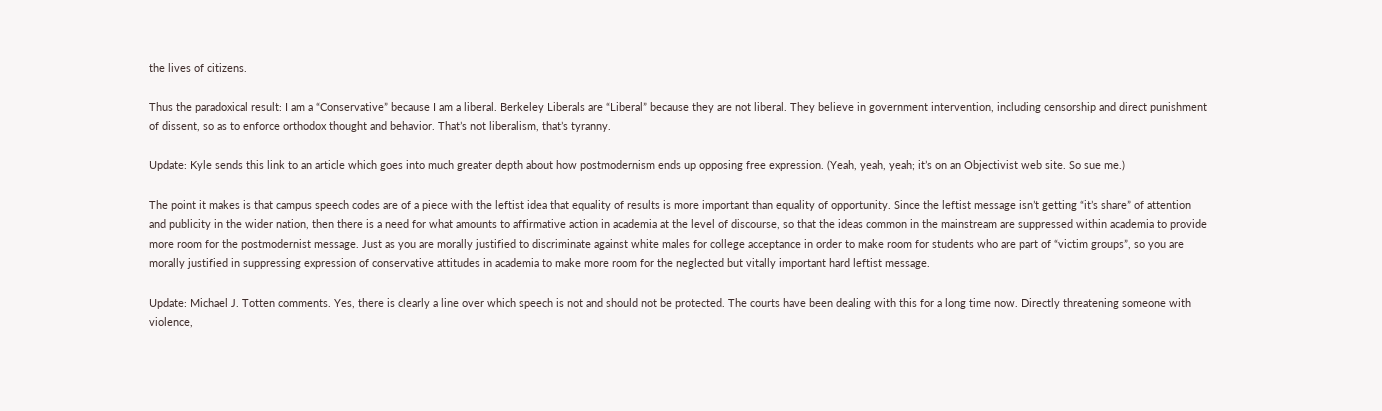the lives of citizens.

Thus the paradoxical result: I am a “Conservative” because I am a liberal. Berkeley Liberals are “Liberal” because they are not liberal. They believe in government intervention, including censorship and direct punishment of dissent, so as to enforce orthodox thought and behavior. That’s not liberalism, that’s tyranny.

Update: Kyle sends this link to an article which goes into much greater depth about how postmodernism ends up opposing free expression. (Yeah, yeah, yeah; it’s on an Objectivist web site. So sue me.)

The point it makes is that campus speech codes are of a piece with the leftist idea that equality of results is more important than equality of opportunity. Since the leftist message isn’t getting “it’s share” of attention and publicity in the wider nation, then there is a need for what amounts to affirmative action in academia at the level of discourse, so that the ideas common in the mainstream are suppressed within academia to provide more room for the postmodernist message. Just as you are morally justified to discriminate against white males for college acceptance in order to make room for students who are part of “victim groups”, so you are morally justified in suppressing expression of conservative attitudes in academia to make more room for the neglected but vitally important hard leftist message.

Update: Michael J. Totten comments. Yes, there is clearly a line over which speech is not and should not be protected. The courts have been dealing with this for a long time now. Directly threatening someone with violence,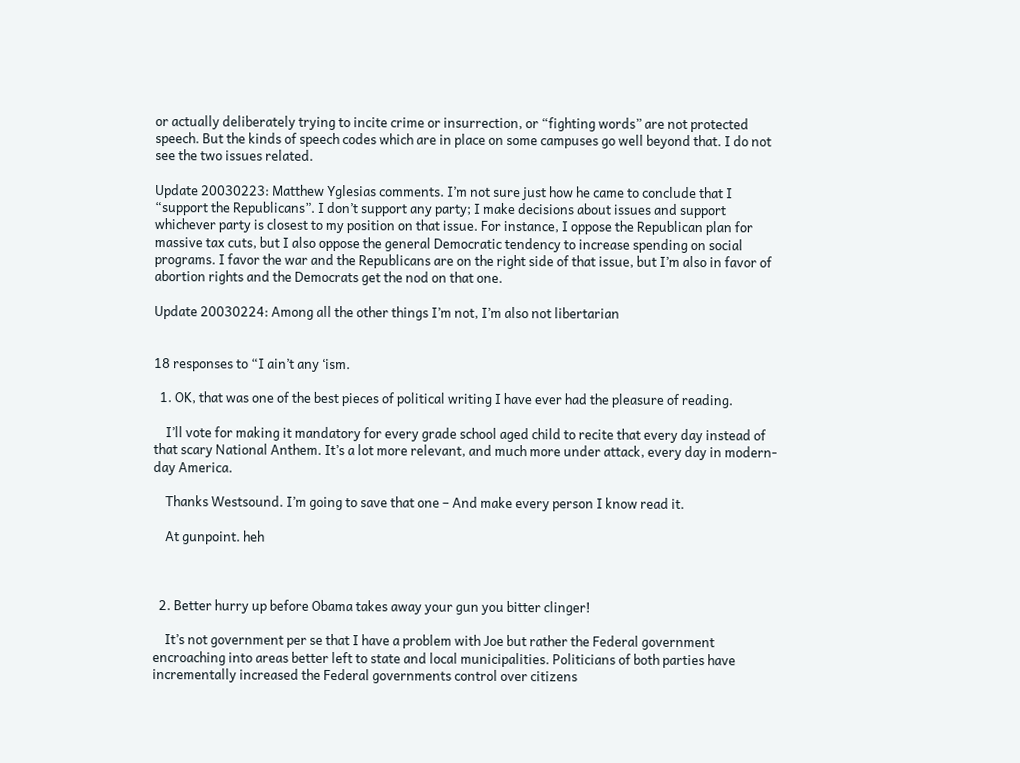or actually deliberately trying to incite crime or insurrection, or “fighting words” are not protected speech. But the kinds of speech codes which are in place on some campuses go well beyond that. I do not see the two issues related.

Update 20030223: Matthew Yglesias comments. I’m not sure just how he came to conclude that I “support the Republicans”. I don’t support any party; I make decisions about issues and support whichever party is closest to my position on that issue. For instance, I oppose the Republican plan for massive tax cuts, but I also oppose the general Democratic tendency to increase spending on social programs. I favor the war and the Republicans are on the right side of that issue, but I’m also in favor of abortion rights and the Democrats get the nod on that one.

Update 20030224: Among all the other things I’m not, I’m also not libertarian


18 responses to “I ain’t any ‘ism.

  1. OK, that was one of the best pieces of political writing I have ever had the pleasure of reading.

    I’ll vote for making it mandatory for every grade school aged child to recite that every day instead of that scary National Anthem. It’s a lot more relevant, and much more under attack, every day in modern-day America.

    Thanks Westsound. I’m going to save that one – And make every person I know read it.

    At gunpoint. heh



  2. Better hurry up before Obama takes away your gun you bitter clinger!

    It’s not government per se that I have a problem with Joe but rather the Federal government encroaching into areas better left to state and local municipalities. Politicians of both parties have incrementally increased the Federal governments control over citizens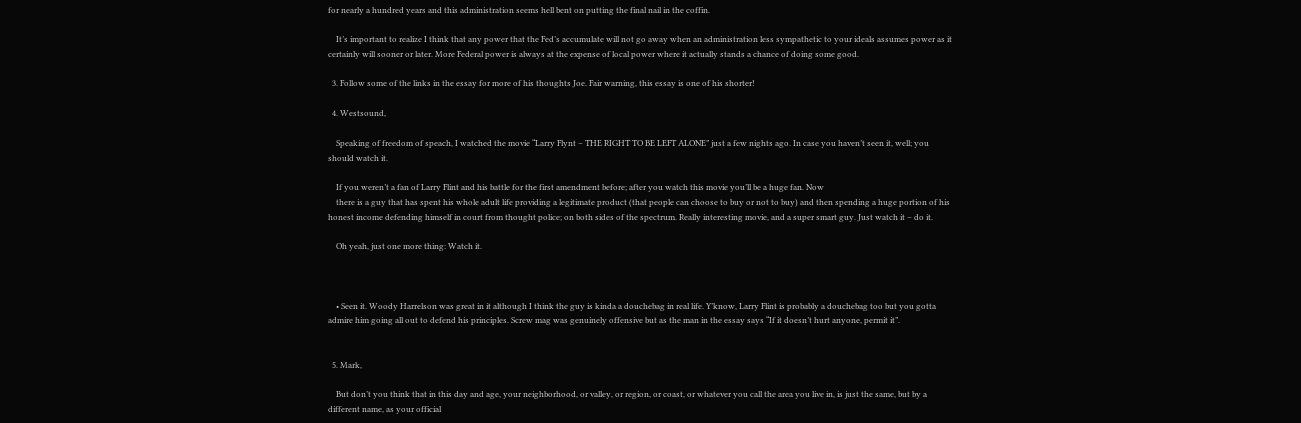for nearly a hundred years and this administration seems hell bent on putting the final nail in the coffin.

    It’s important to realize I think that any power that the Fed’s accumulate will not go away when an administration less sympathetic to your ideals assumes power as it certainly will sooner or later. More Federal power is always at the expense of local power where it actually stands a chance of doing some good.

  3. Follow some of the links in the essay for more of his thoughts Joe. Fair warning, this essay is one of his shorter!

  4. Westsound,

    Speaking of freedom of speach, I watched the movie “Larry Flynt – THE RIGHT TO BE LEFT ALONE” just a few nights ago. In case you haven’t seen it, well; you should watch it.

    If you weren’t a fan of Larry Flint and his battle for the first amendment before; after you watch this movie you’ll be a huge fan. Now
    there is a guy that has spent his whole adult life providing a legitimate product (that people can choose to buy or not to buy) and then spending a huge portion of his honest income defending himself in court from thought police; on both sides of the spectrum. Really interesting movie, and a super smart guy. Just watch it – do it.

    Oh yeah, just one more thing: Watch it.



    • Seen it. Woody Harrelson was great in it although I think the guy is kinda a douchebag in real life. Y’know, Larry Flint is probably a douchebag too but you gotta admire him going all out to defend his principles. Screw mag was genuinely offensive but as the man in the essay says “If it doesn’t hurt anyone, permit it”.


  5. Mark,

    But don’t you think that in this day and age, your neighborhood, or valley, or region, or coast, or whatever you call the area you live in, is just the same, but by a different name, as your official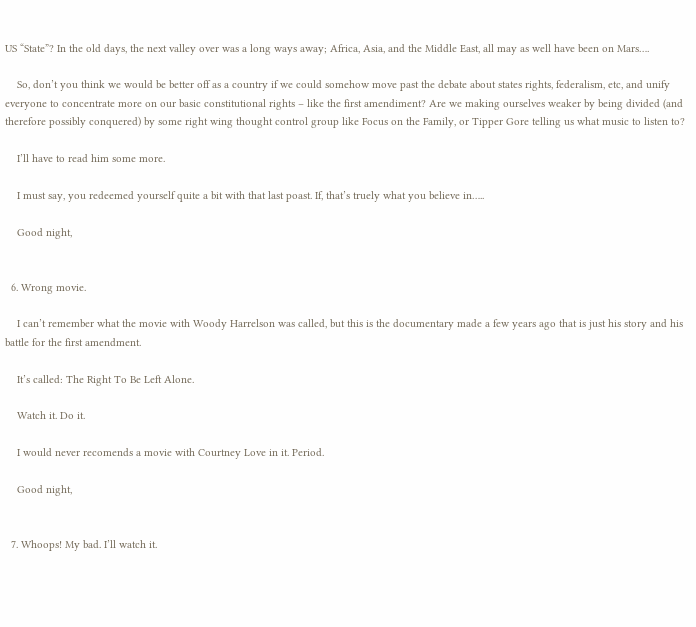US “State”? In the old days, the next valley over was a long ways away; Africa, Asia, and the Middle East, all may as well have been on Mars….

    So, don’t you think we would be better off as a country if we could somehow move past the debate about states rights, federalism, etc, and unify everyone to concentrate more on our basic constitutional rights – like the first amendiment? Are we making ourselves weaker by being divided (and therefore possibly conquered) by some right wing thought control group like Focus on the Family, or Tipper Gore telling us what music to listen to?

    I’ll have to read him some more.

    I must say, you redeemed yourself quite a bit with that last poast. If, that’s truely what you believe in…..

    Good night,


  6. Wrong movie.

    I can’t remember what the movie with Woody Harrelson was called, but this is the documentary made a few years ago that is just his story and his battle for the first amendment.

    It’s called: The Right To Be Left Alone.

    Watch it. Do it.

    I would never recomends a movie with Courtney Love in it. Period.

    Good night,


  7. Whoops! My bad. I’ll watch it.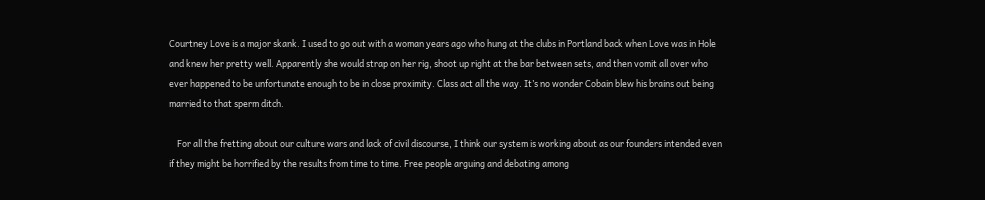Courtney Love is a major skank. I used to go out with a woman years ago who hung at the clubs in Portland back when Love was in Hole and knew her pretty well. Apparently she would strap on her rig, shoot up right at the bar between sets, and then vomit all over who ever happened to be unfortunate enough to be in close proximity. Class act all the way. It’s no wonder Cobain blew his brains out being married to that sperm ditch.

    For all the fretting about our culture wars and lack of civil discourse, I think our system is working about as our founders intended even if they might be horrified by the results from time to time. Free people arguing and debating among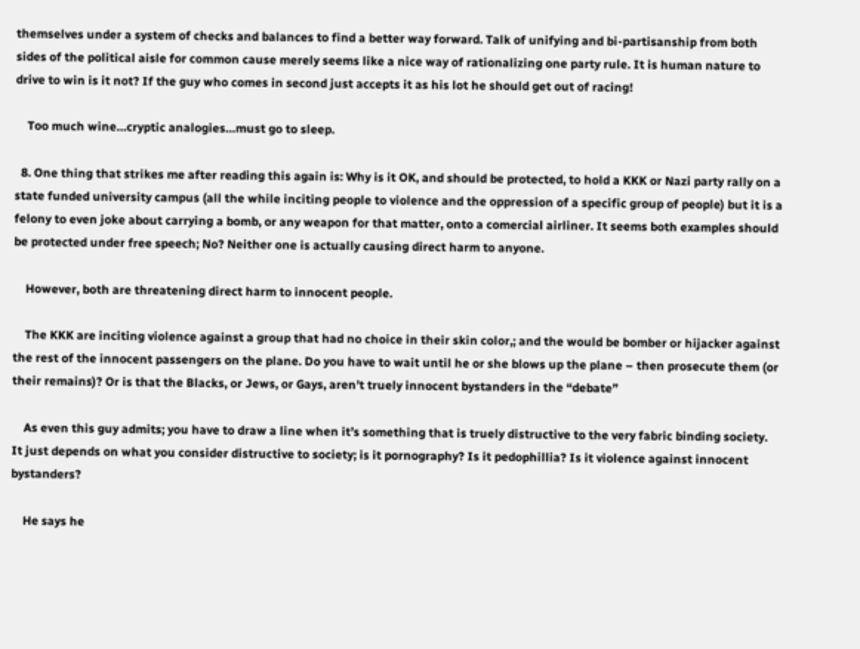themselves under a system of checks and balances to find a better way forward. Talk of unifying and bi-partisanship from both sides of the political aisle for common cause merely seems like a nice way of rationalizing one party rule. It is human nature to drive to win is it not? If the guy who comes in second just accepts it as his lot he should get out of racing!

    Too much wine…cryptic analogies…must go to sleep.

  8. One thing that strikes me after reading this again is: Why is it OK, and should be protected, to hold a KKK or Nazi party rally on a state funded university campus (all the while inciting people to violence and the oppression of a specific group of people) but it is a felony to even joke about carrying a bomb, or any weapon for that matter, onto a comercial airliner. It seems both examples should be protected under free speech; No? Neither one is actually causing direct harm to anyone.

    However, both are threatening direct harm to innocent people.

    The KKK are inciting violence against a group that had no choice in their skin color,; and the would be bomber or hijacker against the rest of the innocent passengers on the plane. Do you have to wait until he or she blows up the plane – then prosecute them (or their remains)? Or is that the Blacks, or Jews, or Gays, aren’t truely innocent bystanders in the “debate”

    As even this guy admits; you have to draw a line when it’s something that is truely distructive to the very fabric binding society. It just depends on what you consider distructive to society; is it pornography? Is it pedophillia? Is it violence against innocent bystanders?

    He says he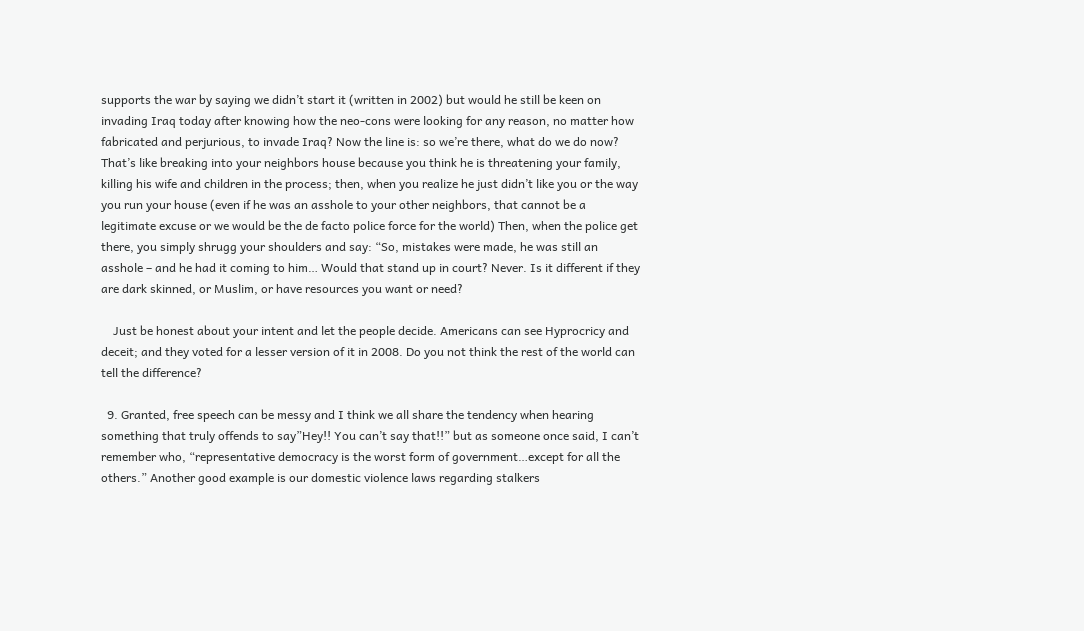supports the war by saying we didn’t start it (written in 2002) but would he still be keen on invading Iraq today after knowing how the neo-cons were looking for any reason, no matter how fabricated and perjurious, to invade Iraq? Now the line is: so we’re there, what do we do now? That’s like breaking into your neighbors house because you think he is threatening your family, killing his wife and children in the process; then, when you realize he just didn’t like you or the way you run your house (even if he was an asshole to your other neighbors, that cannot be a legitimate excuse or we would be the de facto police force for the world) Then, when the police get there, you simply shrugg your shoulders and say: “So, mistakes were made, he was still an asshole – and he had it coming to him… Would that stand up in court? Never. Is it different if they are dark skinned, or Muslim, or have resources you want or need?

    Just be honest about your intent and let the people decide. Americans can see Hyprocricy and deceit; and they voted for a lesser version of it in 2008. Do you not think the rest of the world can tell the difference?

  9. Granted, free speech can be messy and I think we all share the tendency when hearing something that truly offends to say”Hey!! You can’t say that!!” but as someone once said, I can’t remember who, “representative democracy is the worst form of government…except for all the others.” Another good example is our domestic violence laws regarding stalkers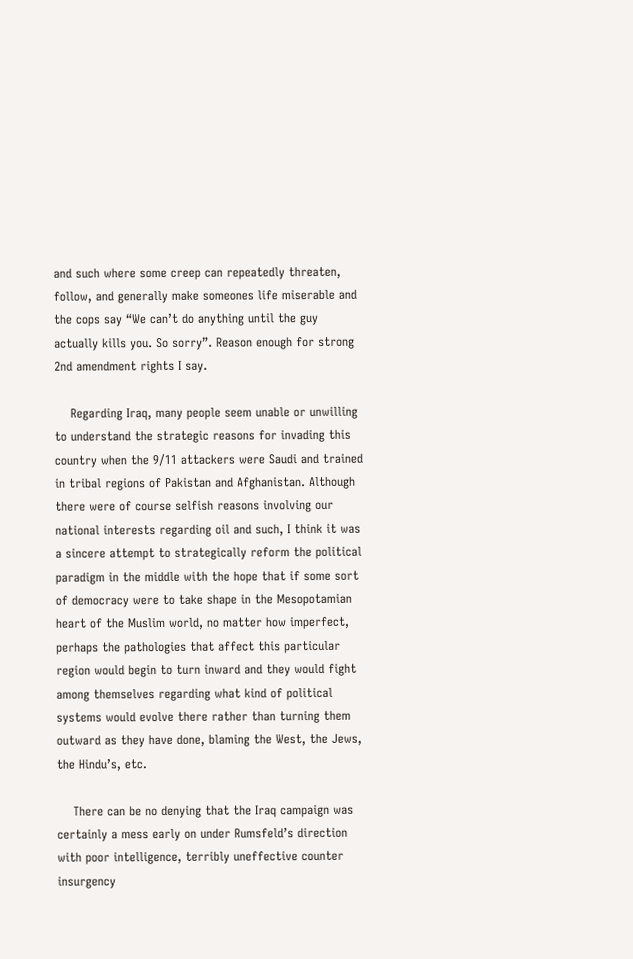and such where some creep can repeatedly threaten, follow, and generally make someones life miserable and the cops say “We can’t do anything until the guy actually kills you. So sorry”. Reason enough for strong 2nd amendment rights I say.

    Regarding Iraq, many people seem unable or unwilling to understand the strategic reasons for invading this country when the 9/11 attackers were Saudi and trained in tribal regions of Pakistan and Afghanistan. Although there were of course selfish reasons involving our national interests regarding oil and such, I think it was a sincere attempt to strategically reform the political paradigm in the middle with the hope that if some sort of democracy were to take shape in the Mesopotamian heart of the Muslim world, no matter how imperfect, perhaps the pathologies that affect this particular region would begin to turn inward and they would fight among themselves regarding what kind of political systems would evolve there rather than turning them outward as they have done, blaming the West, the Jews, the Hindu’s, etc.

    There can be no denying that the Iraq campaign was certainly a mess early on under Rumsfeld’s direction with poor intelligence, terribly uneffective counter insurgency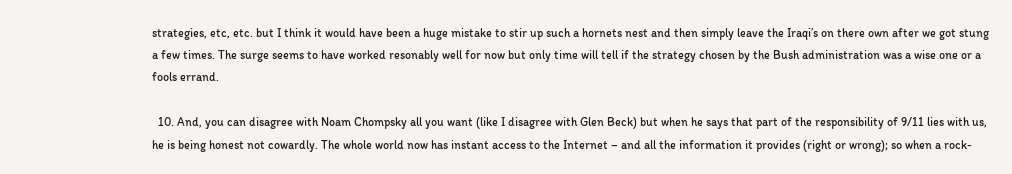strategies, etc, etc. but I think it would have been a huge mistake to stir up such a hornets nest and then simply leave the Iraqi’s on there own after we got stung a few times. The surge seems to have worked resonably well for now but only time will tell if the strategy chosen by the Bush administration was a wise one or a fools errand.

  10. And, you can disagree with Noam Chompsky all you want (like I disagree with Glen Beck) but when he says that part of the responsibility of 9/11 lies with us, he is being honest not cowardly. The whole world now has instant access to the Internet – and all the information it provides (right or wrong); so when a rock-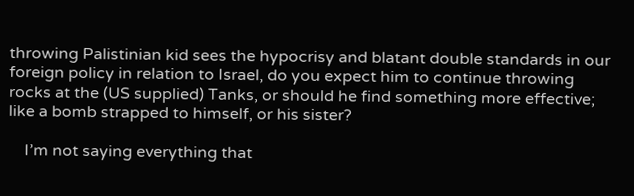throwing Palistinian kid sees the hypocrisy and blatant double standards in our foreign policy in relation to Israel, do you expect him to continue throwing rocks at the (US supplied) Tanks, or should he find something more effective; like a bomb strapped to himself, or his sister?

    I’m not saying everything that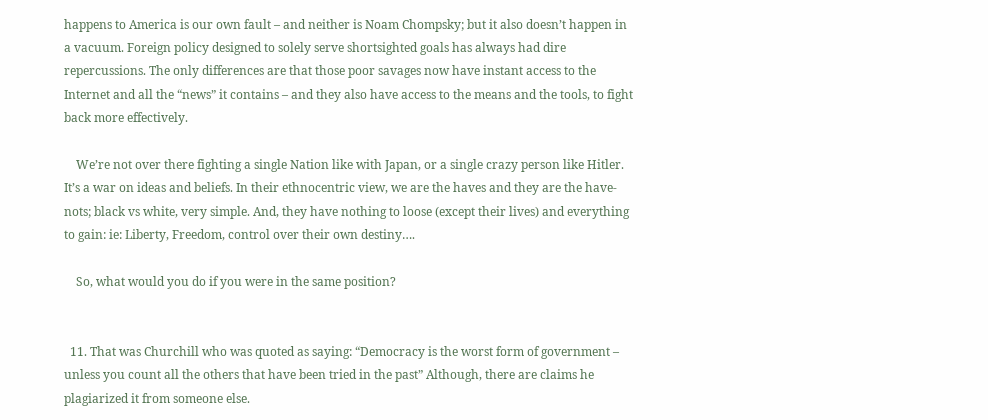happens to America is our own fault – and neither is Noam Chompsky; but it also doesn’t happen in a vacuum. Foreign policy designed to solely serve shortsighted goals has always had dire repercussions. The only differences are that those poor savages now have instant access to the Internet and all the “news” it contains – and they also have access to the means and the tools, to fight back more effectively.

    We’re not over there fighting a single Nation like with Japan, or a single crazy person like Hitler. It’s a war on ideas and beliefs. In their ethnocentric view, we are the haves and they are the have-nots; black vs white, very simple. And, they have nothing to loose (except their lives) and everything to gain: ie: Liberty, Freedom, control over their own destiny….

    So, what would you do if you were in the same position?


  11. That was Churchill who was quoted as saying: “Democracy is the worst form of government – unless you count all the others that have been tried in the past” Although, there are claims he plagiarized it from someone else.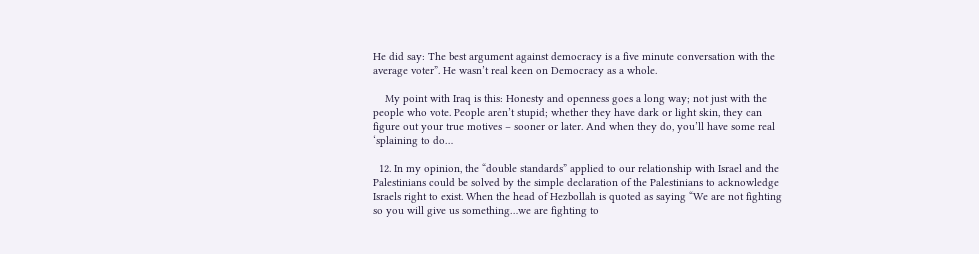He did say: The best argument against democracy is a five minute conversation with the average voter”. He wasn’t real keen on Democracy as a whole.

    My point with Iraq is this: Honesty and openness goes a long way; not just with the people who vote. People aren’t stupid; whether they have dark or light skin, they can figure out your true motives – sooner or later. And when they do, you’ll have some real ‘splaining to do…

  12. In my opinion, the “double standards” applied to our relationship with Israel and the Palestinians could be solved by the simple declaration of the Palestinians to acknowledge Israels right to exist. When the head of Hezbollah is quoted as saying “We are not fighting so you will give us something…we are fighting to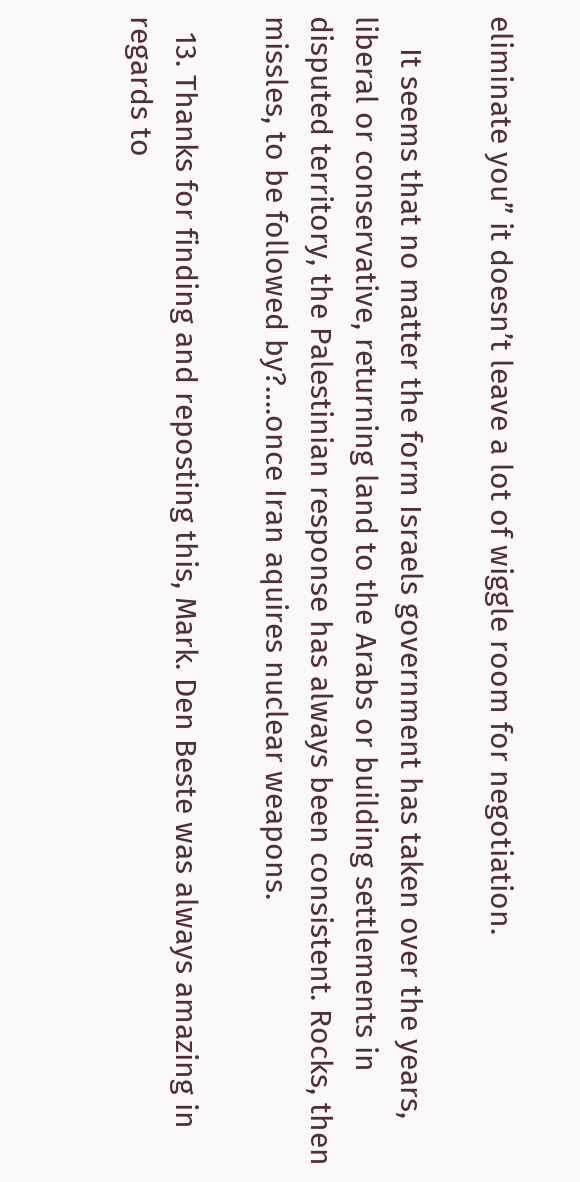eliminate you” it doesn’t leave a lot of wiggle room for negotiation.

    It seems that no matter the form Israels government has taken over the years, liberal or conservative, returning land to the Arabs or building settlements in disputed territory, the Palestinian response has always been consistent. Rocks, then missles, to be followed by?….once Iran aquires nuclear weapons.

  13. Thanks for finding and reposting this, Mark. Den Beste was always amazing in regards to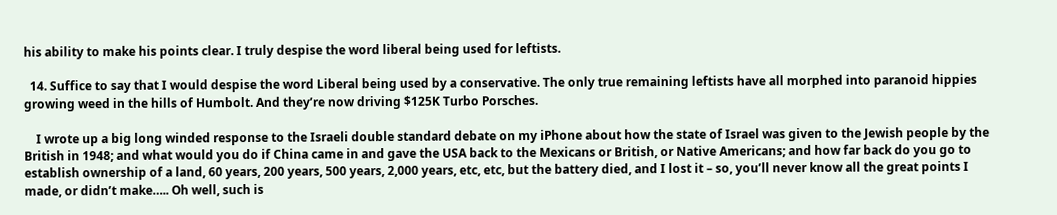his ability to make his points clear. I truly despise the word liberal being used for leftists.

  14. Suffice to say that I would despise the word Liberal being used by a conservative. The only true remaining leftists have all morphed into paranoid hippies growing weed in the hills of Humbolt. And they’re now driving $125K Turbo Porsches.

    I wrote up a big long winded response to the Israeli double standard debate on my iPhone about how the state of Israel was given to the Jewish people by the British in 1948; and what would you do if China came in and gave the USA back to the Mexicans or British, or Native Americans; and how far back do you go to establish ownership of a land, 60 years, 200 years, 500 years, 2,000 years, etc, etc, but the battery died, and I lost it – so, you’ll never know all the great points I made, or didn’t make….. Oh well, such is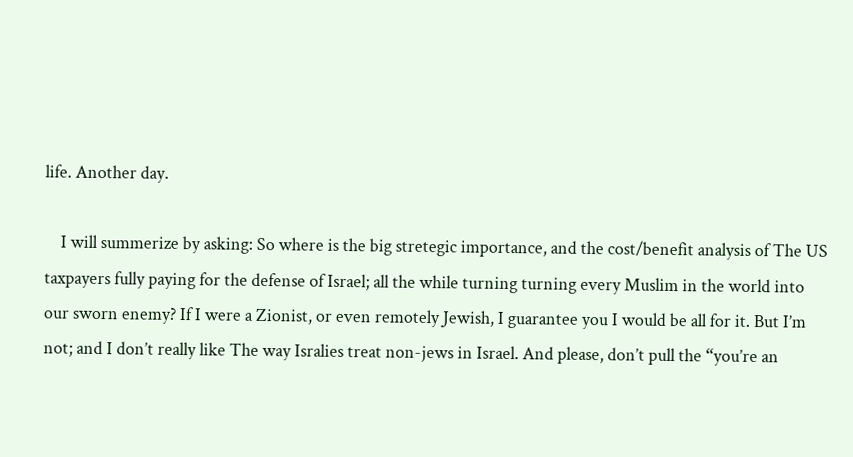life. Another day.

    I will summerize by asking: So where is the big stretegic importance, and the cost/benefit analysis of The US taxpayers fully paying for the defense of Israel; all the while turning turning every Muslim in the world into our sworn enemy? If I were a Zionist, or even remotely Jewish, I guarantee you I would be all for it. But I’m not; and I don’t really like The way Isralies treat non-jews in Israel. And please, don’t pull the “you’re an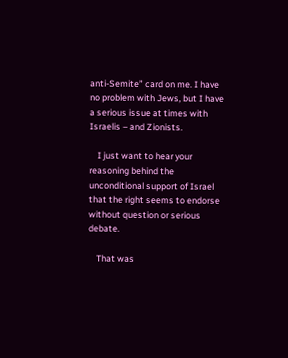anti-Semite” card on me. I have no problem with Jews, but I have a serious issue at times with Israelis – and Zionists.

    I just want to hear your reasoning behind the unconditional support of Israel that the right seems to endorse without question or serious debate.

    That was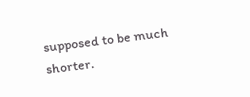supposed to be much shorter.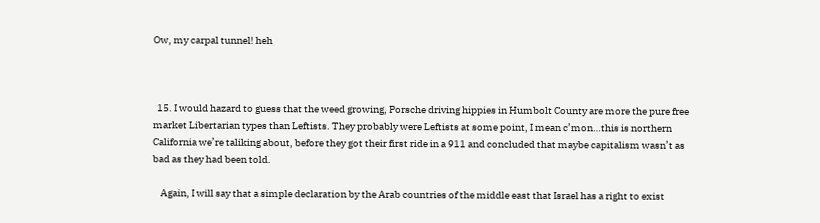Ow, my carpal tunnel! heh



  15. I would hazard to guess that the weed growing, Porsche driving hippies in Humbolt County are more the pure free market Libertarian types than Leftists. They probably were Leftists at some point, I mean c’mon…this is northern California we’re taliking about, before they got their first ride in a 911 and concluded that maybe capitalism wasn’t as bad as they had been told.

    Again, I will say that a simple declaration by the Arab countries of the middle east that Israel has a right to exist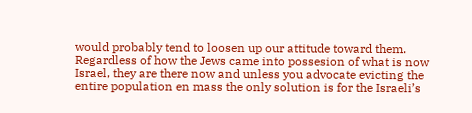would probably tend to loosen up our attitude toward them. Regardless of how the Jews came into possesion of what is now Israel, they are there now and unless you advocate evicting the entire population en mass the only solution is for the Israeli’s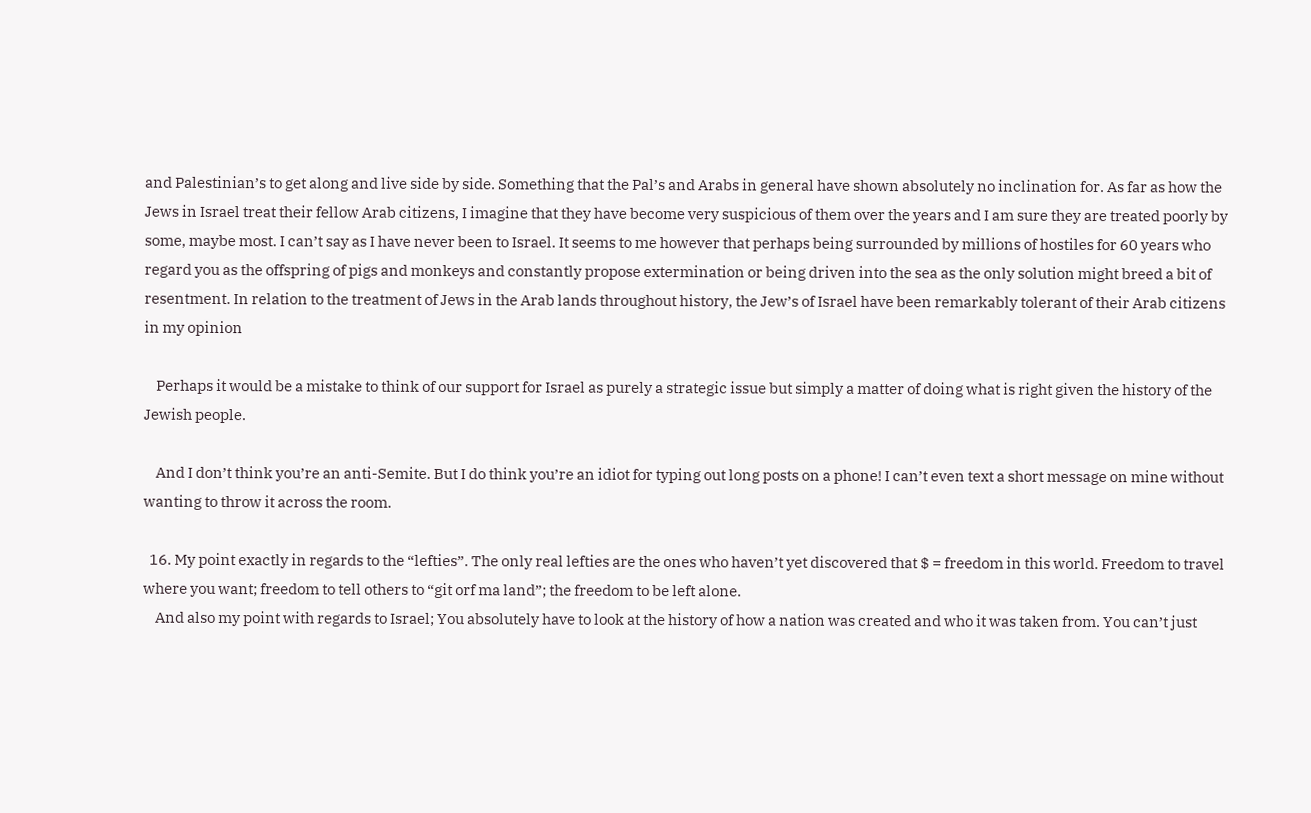and Palestinian’s to get along and live side by side. Something that the Pal’s and Arabs in general have shown absolutely no inclination for. As far as how the Jews in Israel treat their fellow Arab citizens, I imagine that they have become very suspicious of them over the years and I am sure they are treated poorly by some, maybe most. I can’t say as I have never been to Israel. It seems to me however that perhaps being surrounded by millions of hostiles for 60 years who regard you as the offspring of pigs and monkeys and constantly propose extermination or being driven into the sea as the only solution might breed a bit of resentment. In relation to the treatment of Jews in the Arab lands throughout history, the Jew’s of Israel have been remarkably tolerant of their Arab citizens in my opinion

    Perhaps it would be a mistake to think of our support for Israel as purely a strategic issue but simply a matter of doing what is right given the history of the Jewish people.

    And I don’t think you’re an anti-Semite. But I do think you’re an idiot for typing out long posts on a phone! I can’t even text a short message on mine without wanting to throw it across the room.

  16. My point exactly in regards to the “lefties”. The only real lefties are the ones who haven’t yet discovered that $ = freedom in this world. Freedom to travel where you want; freedom to tell others to “git orf ma land”; the freedom to be left alone.
    And also my point with regards to Israel; You absolutely have to look at the history of how a nation was created and who it was taken from. You can’t just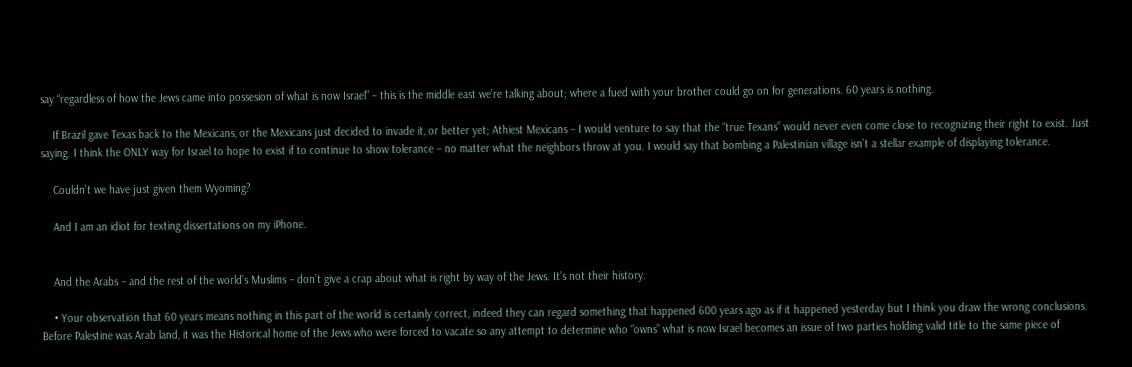say “regardless of how the Jews came into possesion of what is now Israel” – this is the middle east we’re talking about; where a fued with your brother could go on for generations. 60 years is nothing.

    If Brazil gave Texas back to the Mexicans, or the Mexicans just decided to invade it, or better yet; Athiest Mexicans – I would venture to say that the “true Texans” would never even come close to recognizing their right to exist. Just saying. I think the ONLY way for Israel to hope to exist if to continue to show tolerance – no matter what the neighbors throw at you. I would say that bombing a Palestinian village isn’t a stellar example of displaying tolerance.

    Couldn’t we have just given them Wyoming?

    And I am an idiot for texting dissertations on my iPhone.


    And the Arabs – and the rest of the world’s Muslims – don’t give a crap about what is right by way of the Jews. It’s not their history.

    • Your observation that 60 years means nothing in this part of the world is certainly correct, indeed they can regard something that happened 600 years ago as if it happened yesterday but I think you draw the wrong conclusions. Before Palestine was Arab land, it was the Historical home of the Jews who were forced to vacate so any attempt to determine who “owns” what is now Israel becomes an issue of two parties holding valid title to the same piece of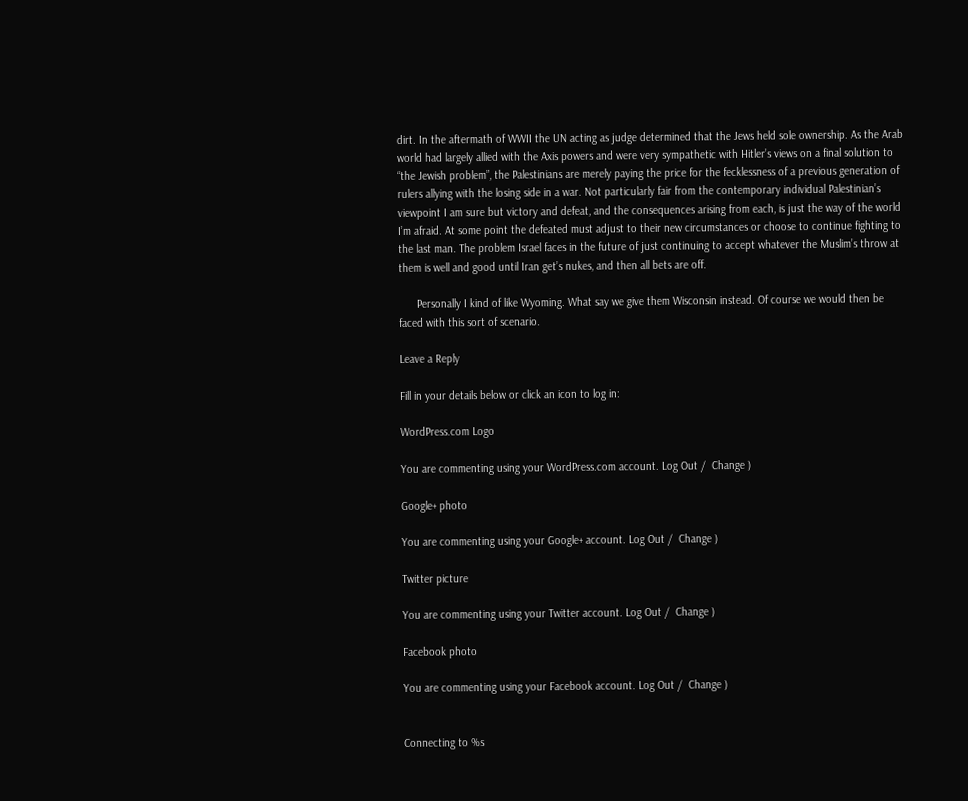dirt. In the aftermath of WWII the UN acting as judge determined that the Jews held sole ownership. As the Arab world had largely allied with the Axis powers and were very sympathetic with Hitler’s views on a final solution to “the Jewish problem”, the Palestinians are merely paying the price for the fecklessness of a previous generation of rulers allying with the losing side in a war. Not particularly fair from the contemporary individual Palestinian’s viewpoint I am sure but victory and defeat, and the consequences arising from each, is just the way of the world I’m afraid. At some point the defeated must adjust to their new circumstances or choose to continue fighting to the last man. The problem Israel faces in the future of just continuing to accept whatever the Muslim’s throw at them is well and good until Iran get’s nukes, and then all bets are off.

      Personally I kind of like Wyoming. What say we give them Wisconsin instead. Of course we would then be faced with this sort of scenario.

Leave a Reply

Fill in your details below or click an icon to log in:

WordPress.com Logo

You are commenting using your WordPress.com account. Log Out /  Change )

Google+ photo

You are commenting using your Google+ account. Log Out /  Change )

Twitter picture

You are commenting using your Twitter account. Log Out /  Change )

Facebook photo

You are commenting using your Facebook account. Log Out /  Change )


Connecting to %s